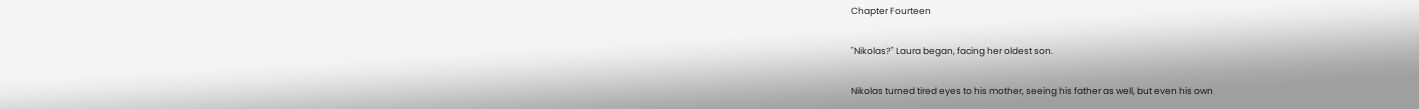Chapter Fourteen

"Nikolas?" Laura began, facing her oldest son.

Nikolas turned tired eyes to his mother, seeing his father as well, but even his own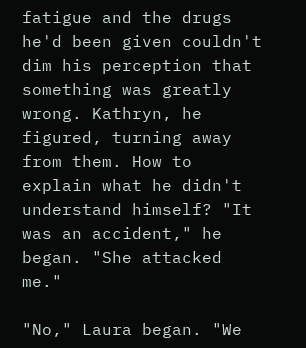fatigue and the drugs he'd been given couldn't dim his perception that something was greatly wrong. Kathryn, he figured, turning away from them. How to explain what he didn't understand himself? "It was an accident," he began. "She attacked me."

"No," Laura began. "We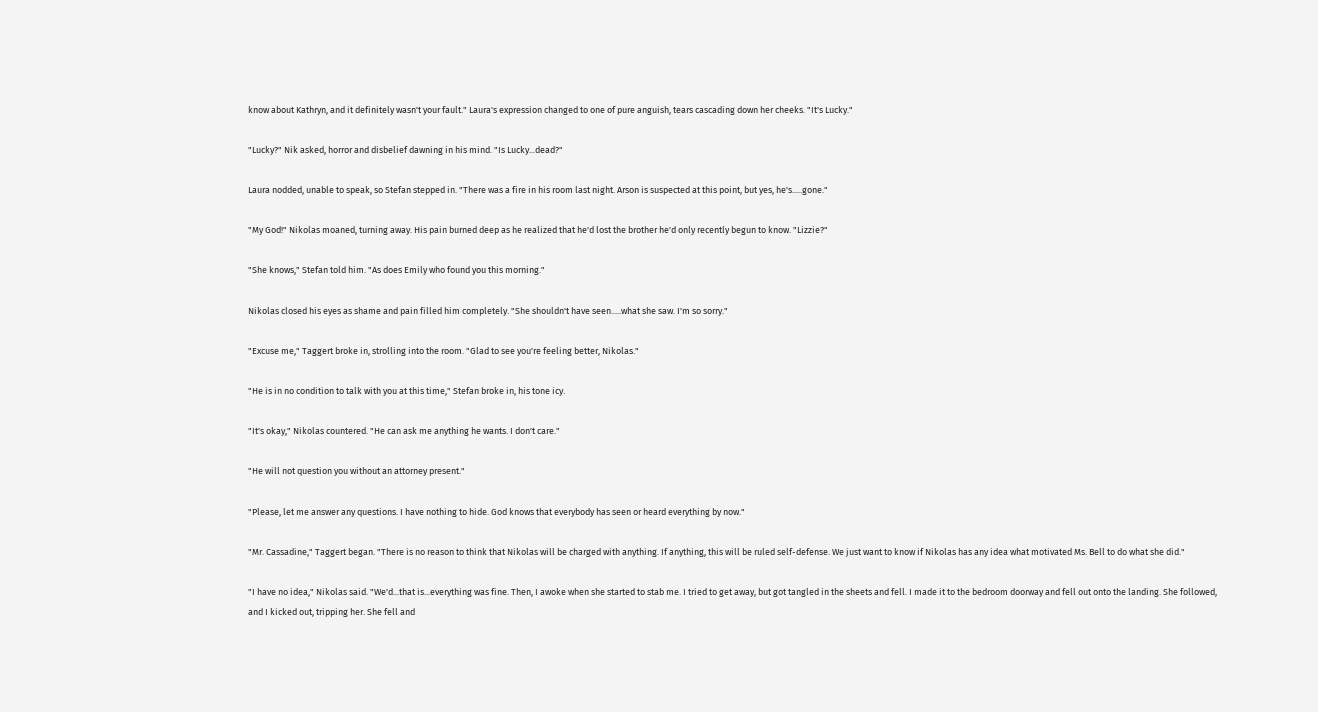know about Kathryn, and it definitely wasn't your fault." Laura's expression changed to one of pure anguish, tears cascading down her cheeks. "It's Lucky."

"Lucky?" Nik asked, horror and disbelief dawning in his mind. "Is Lucky...dead?"

Laura nodded, unable to speak, so Stefan stepped in. "There was a fire in his room last night. Arson is suspected at this point, but yes, he's.....gone."

"My God!" Nikolas moaned, turning away. His pain burned deep as he realized that he'd lost the brother he'd only recently begun to know. "Lizzie?"

"She knows," Stefan told him. "As does Emily who found you this morning."

Nikolas closed his eyes as shame and pain filled him completely. "She shouldn't have seen.....what she saw. I'm so sorry."

"Excuse me," Taggert broke in, strolling into the room. "Glad to see you're feeling better, Nikolas."

"He is in no condition to talk with you at this time," Stefan broke in, his tone icy.

"It's okay," Nikolas countered. "He can ask me anything he wants. I don't care."

"He will not question you without an attorney present."

"Please, let me answer any questions. I have nothing to hide. God knows that everybody has seen or heard everything by now."

"Mr. Cassadine," Taggert began. "There is no reason to think that Nikolas will be charged with anything. If anything, this will be ruled self-defense. We just want to know if Nikolas has any idea what motivated Ms. Bell to do what she did."

"I have no idea," Nikolas said. "We'd...that is...everything was fine. Then, I awoke when she started to stab me. I tried to get away, but got tangled in the sheets and fell. I made it to the bedroom doorway and fell out onto the landing. She followed, and I kicked out, tripping her. She fell and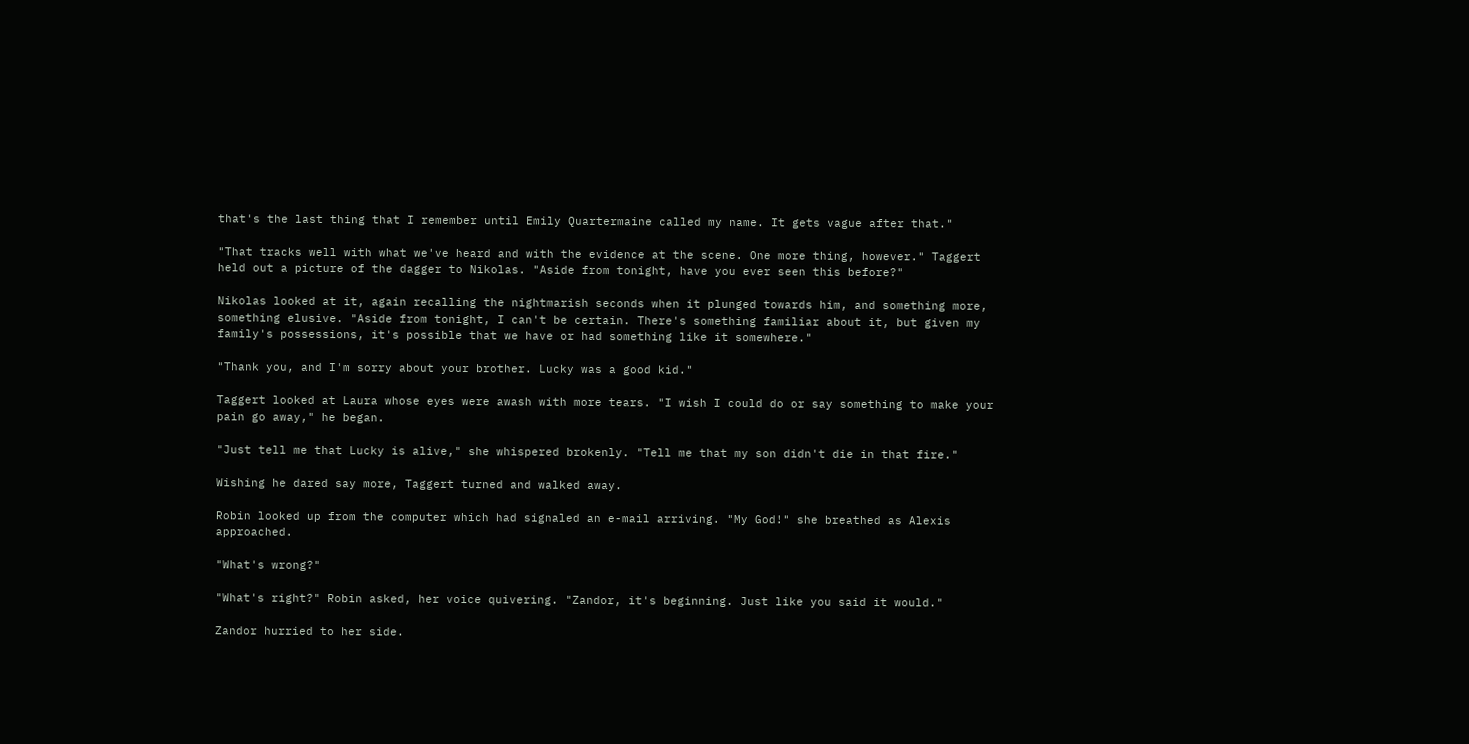that's the last thing that I remember until Emily Quartermaine called my name. It gets vague after that."

"That tracks well with what we've heard and with the evidence at the scene. One more thing, however." Taggert held out a picture of the dagger to Nikolas. "Aside from tonight, have you ever seen this before?"

Nikolas looked at it, again recalling the nightmarish seconds when it plunged towards him, and something more, something elusive. "Aside from tonight, I can't be certain. There's something familiar about it, but given my family's possessions, it's possible that we have or had something like it somewhere."

"Thank you, and I'm sorry about your brother. Lucky was a good kid."

Taggert looked at Laura whose eyes were awash with more tears. "I wish I could do or say something to make your pain go away," he began.

"Just tell me that Lucky is alive," she whispered brokenly. "Tell me that my son didn't die in that fire."

Wishing he dared say more, Taggert turned and walked away.

Robin looked up from the computer which had signaled an e-mail arriving. "My God!" she breathed as Alexis approached.

"What's wrong?"

"What's right?" Robin asked, her voice quivering. "Zandor, it's beginning. Just like you said it would."

Zandor hurried to her side.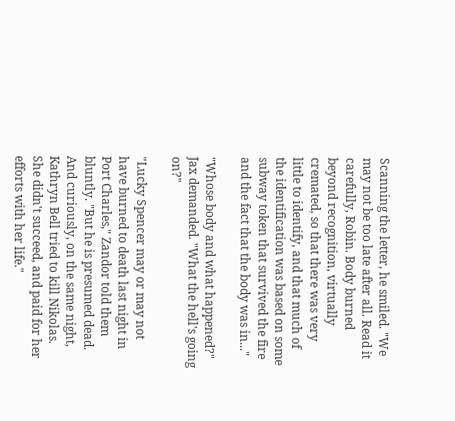Scanning the letter, he smiled. "We may not be too late after all. Read it carefully, Robin. Body burned beyond recognition, virtually cremated, so that there was very little to identify, and that much of the identification was based on some subway token that survived the fire and the fact that the body was in..."

"Whose body and what happened?" Jax demanded. "What the hell's going on?"

"Lucky Spencer may or may not have burned to death last night in Port Charles," Zandor told them bluntly. "But he is presumed dead. And curiously, on the same night, Kathryn Bell tried to kill Nikolas. She didn't succeed, and paid for her efforts with her life."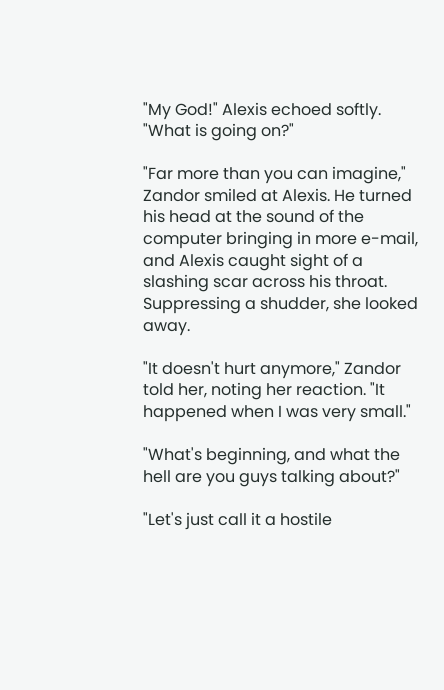"My God!" Alexis echoed softly. "What is going on?"

"Far more than you can imagine," Zandor smiled at Alexis. He turned his head at the sound of the computer bringing in more e-mail, and Alexis caught sight of a slashing scar across his throat. Suppressing a shudder, she looked away.

"It doesn't hurt anymore," Zandor told her, noting her reaction. "It happened when I was very small."

"What's beginning, and what the hell are you guys talking about?"

"Let's just call it a hostile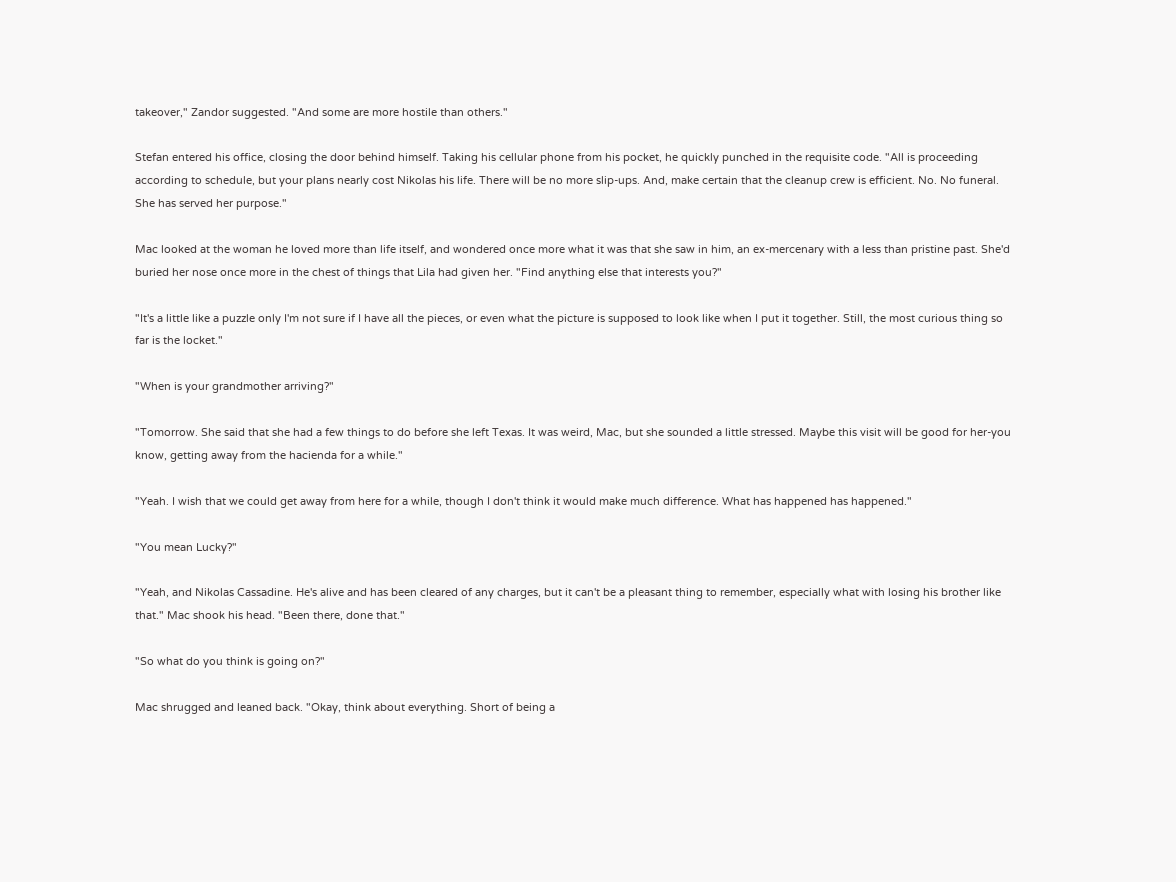takeover," Zandor suggested. "And some are more hostile than others."

Stefan entered his office, closing the door behind himself. Taking his cellular phone from his pocket, he quickly punched in the requisite code. "All is proceeding according to schedule, but your plans nearly cost Nikolas his life. There will be no more slip-ups. And, make certain that the cleanup crew is efficient. No. No funeral. She has served her purpose."

Mac looked at the woman he loved more than life itself, and wondered once more what it was that she saw in him, an ex-mercenary with a less than pristine past. She'd buried her nose once more in the chest of things that Lila had given her. "Find anything else that interests you?"

"It's a little like a puzzle only I'm not sure if I have all the pieces, or even what the picture is supposed to look like when I put it together. Still, the most curious thing so far is the locket."

"When is your grandmother arriving?"

"Tomorrow. She said that she had a few things to do before she left Texas. It was weird, Mac, but she sounded a little stressed. Maybe this visit will be good for her-you know, getting away from the hacienda for a while."

"Yeah. I wish that we could get away from here for a while, though I don't think it would make much difference. What has happened has happened."

"You mean Lucky?"

"Yeah, and Nikolas Cassadine. He's alive and has been cleared of any charges, but it can't be a pleasant thing to remember, especially what with losing his brother like that." Mac shook his head. "Been there, done that."

"So what do you think is going on?"

Mac shrugged and leaned back. "Okay, think about everything. Short of being a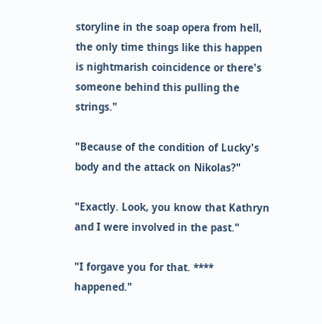storyline in the soap opera from hell, the only time things like this happen is nightmarish coincidence or there's someone behind this pulling the strings."

"Because of the condition of Lucky's body and the attack on Nikolas?"

"Exactly. Look, you know that Kathryn and I were involved in the past."

"I forgave you for that. **** happened."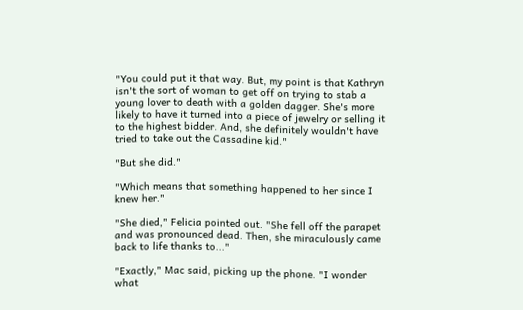"You could put it that way. But, my point is that Kathryn isn't the sort of woman to get off on trying to stab a young lover to death with a golden dagger. She's more likely to have it turned into a piece of jewelry or selling it to the highest bidder. And, she definitely wouldn't have tried to take out the Cassadine kid."

"But she did."

"Which means that something happened to her since I knew her."

"She died," Felicia pointed out. "She fell off the parapet and was pronounced dead. Then, she miraculously came back to life thanks to..."

"Exactly," Mac said, picking up the phone. "I wonder what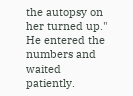the autopsy on her turned up." He entered the numbers and waited patiently.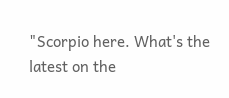"Scorpio here. What's the latest on the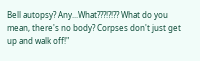Bell autopsy? Any...What???!?!?? What do you mean, there's no body? Corpses don't just get up and walk off!"